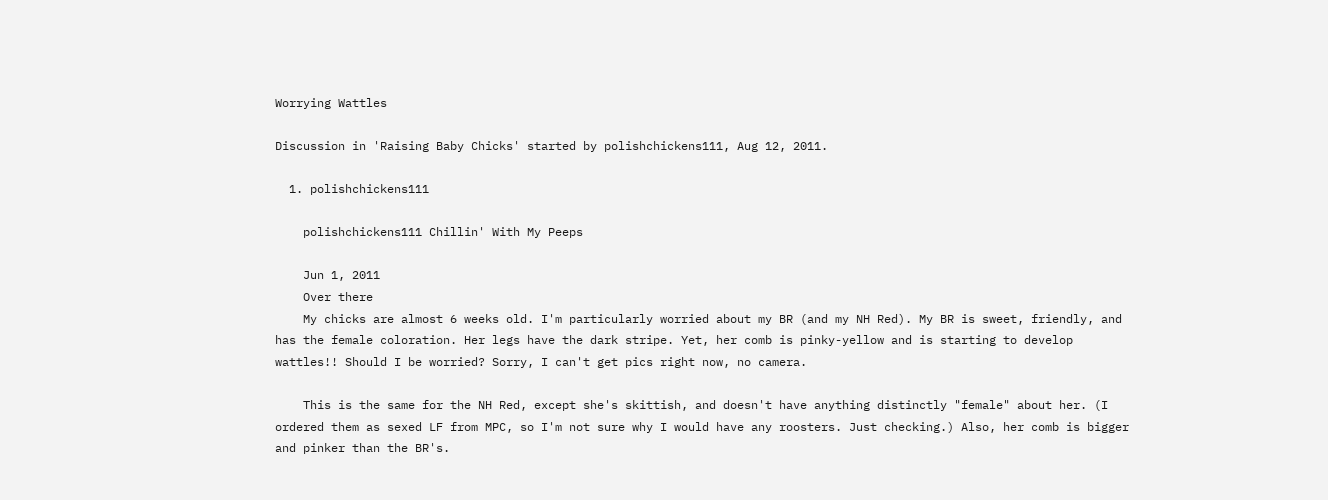Worrying Wattles

Discussion in 'Raising Baby Chicks' started by polishchickens111, Aug 12, 2011.

  1. polishchickens111

    polishchickens111 Chillin' With My Peeps

    Jun 1, 2011
    Over there
    My chicks are almost 6 weeks old. I'm particularly worried about my BR (and my NH Red). My BR is sweet, friendly, and has the female coloration. Her legs have the dark stripe. Yet, her comb is pinky-yellow and is starting to develop wattles!! Should I be worried? Sorry, I can't get pics right now, no camera.

    This is the same for the NH Red, except she's skittish, and doesn't have anything distinctly "female" about her. (I ordered them as sexed LF from MPC, so I'm not sure why I would have any roosters. Just checking.) Also, her comb is bigger and pinker than the BR's.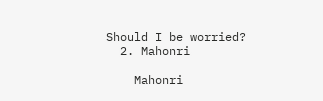Should I be worried?
  2. Mahonri

    Mahonri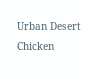Urban Desert Chicken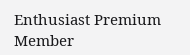Enthusiast Premium Member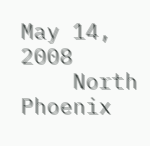May 14, 2008
    North Phoenix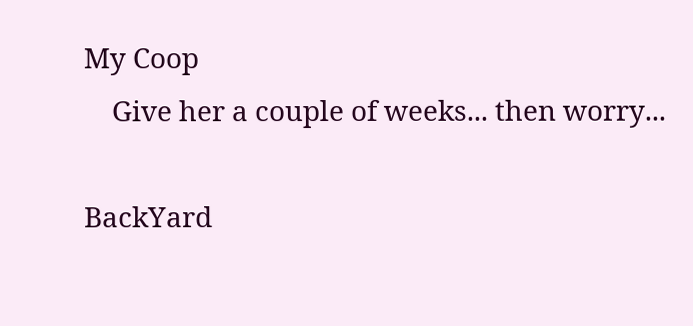My Coop
    Give her a couple of weeks... then worry...

BackYard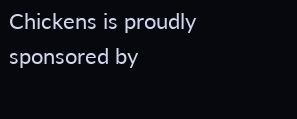Chickens is proudly sponsored by